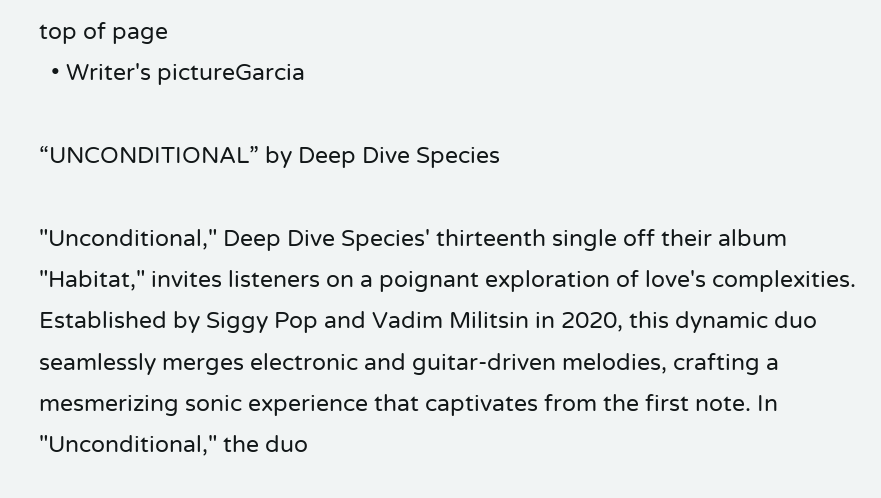top of page
  • Writer's pictureGarcia

“UNCONDITIONAL” by Deep Dive Species

"Unconditional," Deep Dive Species' thirteenth single off their album "Habitat," invites listeners on a poignant exploration of love's complexities. Established by Siggy Pop and Vadim Militsin in 2020, this dynamic duo seamlessly merges electronic and guitar-driven melodies, crafting a mesmerizing sonic experience that captivates from the first note. In "Unconditional," the duo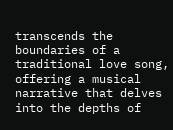transcends the boundaries of a traditional love song, offering a musical narrative that delves into the depths of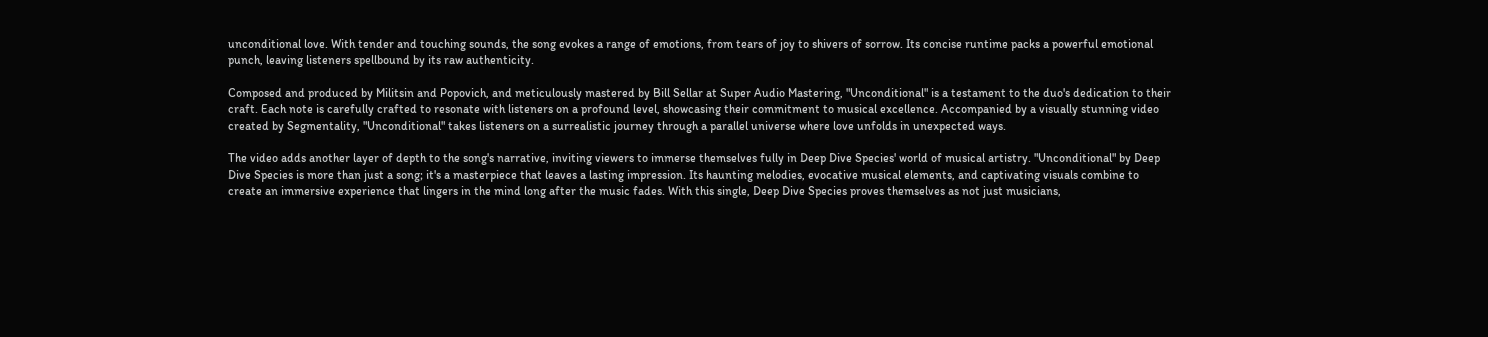unconditional love. With tender and touching sounds, the song evokes a range of emotions, from tears of joy to shivers of sorrow. Its concise runtime packs a powerful emotional punch, leaving listeners spellbound by its raw authenticity.

Composed and produced by Militsin and Popovich, and meticulously mastered by Bill Sellar at Super Audio Mastering, "Unconditional" is a testament to the duo's dedication to their craft. Each note is carefully crafted to resonate with listeners on a profound level, showcasing their commitment to musical excellence. Accompanied by a visually stunning video created by Segmentality, "Unconditional" takes listeners on a surrealistic journey through a parallel universe where love unfolds in unexpected ways.

The video adds another layer of depth to the song's narrative, inviting viewers to immerse themselves fully in Deep Dive Species' world of musical artistry. "Unconditional" by Deep Dive Species is more than just a song; it's a masterpiece that leaves a lasting impression. Its haunting melodies, evocative musical elements, and captivating visuals combine to create an immersive experience that lingers in the mind long after the music fades. With this single, Deep Dive Species proves themselves as not just musicians,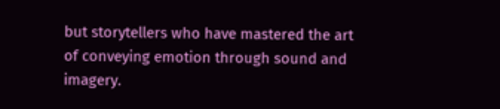but storytellers who have mastered the art of conveying emotion through sound and imagery.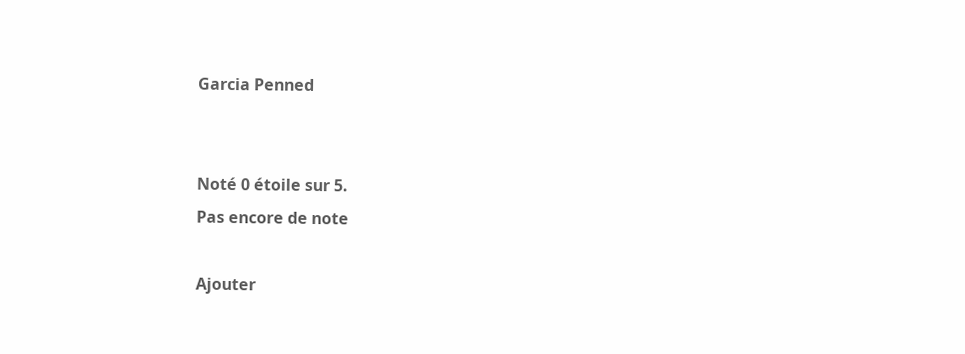Garcia Penned


Noté 0 étoile sur 5.
Pas encore de note

Ajouter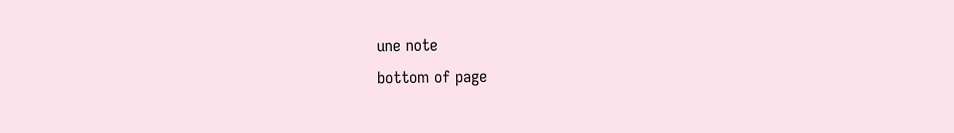une note
bottom of page